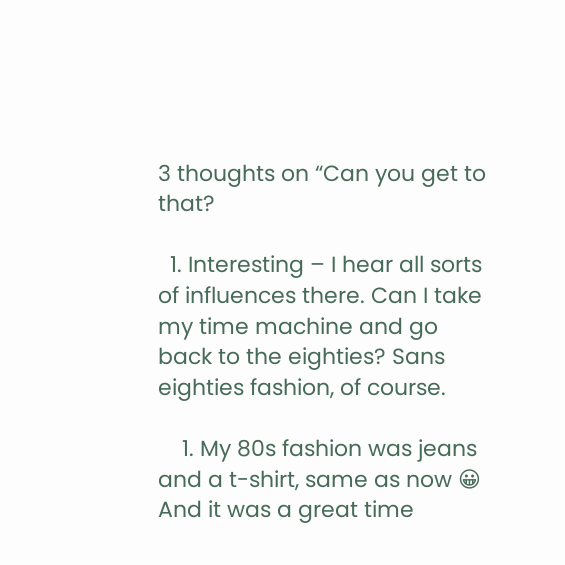3 thoughts on “Can you get to that?

  1. Interesting – I hear all sorts of influences there. Can I take my time machine and go back to the eighties? Sans eighties fashion, of course.

    1. My 80s fashion was jeans and a t-shirt, same as now 😀 And it was a great time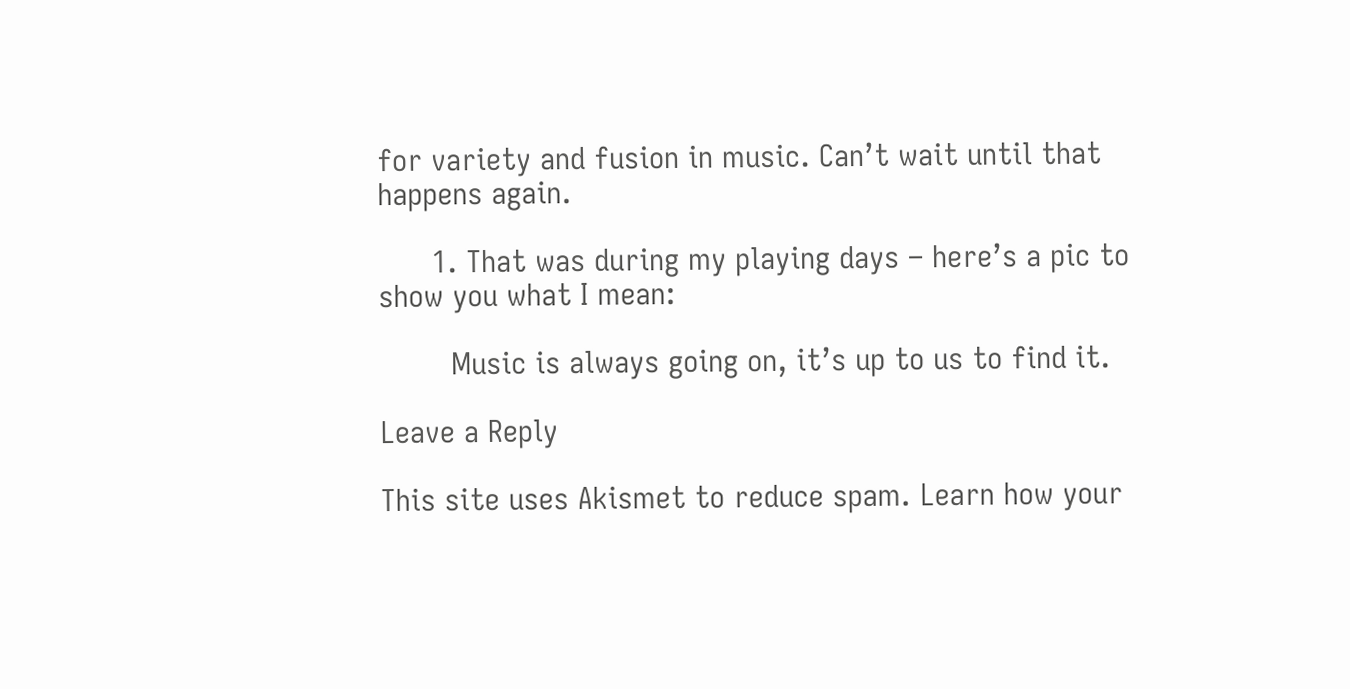for variety and fusion in music. Can’t wait until that happens again.

      1. That was during my playing days – here’s a pic to show you what I mean:

        Music is always going on, it’s up to us to find it.

Leave a Reply

This site uses Akismet to reduce spam. Learn how your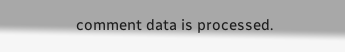comment data is processed.